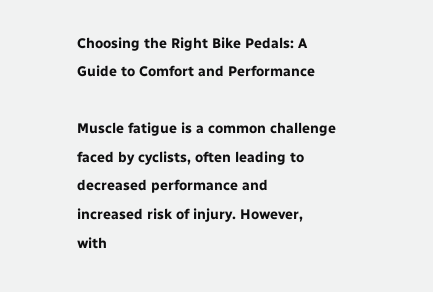Choosing the Right Bike Pedals: A Guide to Comfort and Performance

Muscle fatigue is a common challenge faced by cyclists, often leading to decreased performance and increased risk of injury. However, with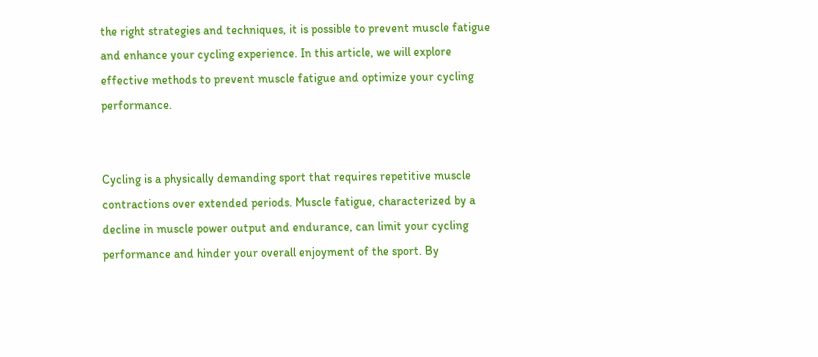the right strategies and techniques, it is possible to prevent muscle fatigue and enhance your cycling experience. In this article, we will explore effective methods to prevent muscle fatigue and optimize your cycling performance.


Cycling is a physically demanding sport that requires repetitive muscle contractions over extended periods. Muscle fatigue, characterized by a decline in muscle power output and endurance, can limit your cycling performance and hinder your overall enjoyment of the sport. By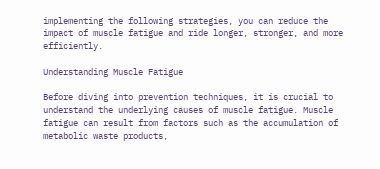implementing the following strategies, you can reduce the impact of muscle fatigue and ride longer, stronger, and more efficiently.

Understanding Muscle Fatigue

Before diving into prevention techniques, it is crucial to understand the underlying causes of muscle fatigue. Muscle fatigue can result from factors such as the accumulation of metabolic waste products,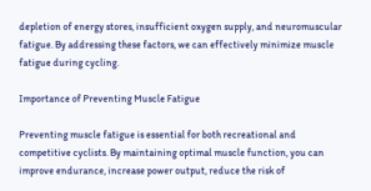depletion of energy stores, insufficient oxygen supply, and neuromuscular fatigue. By addressing these factors, we can effectively minimize muscle fatigue during cycling.

Importance of Preventing Muscle Fatigue

Preventing muscle fatigue is essential for both recreational and competitive cyclists. By maintaining optimal muscle function, you can improve endurance, increase power output, reduce the risk of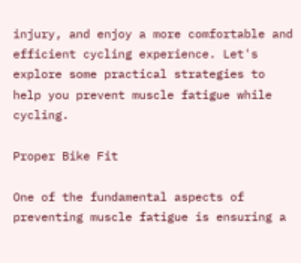injury, and enjoy a more comfortable and efficient cycling experience. Let's explore some practical strategies to help you prevent muscle fatigue while cycling.

Proper Bike Fit

One of the fundamental aspects of preventing muscle fatigue is ensuring a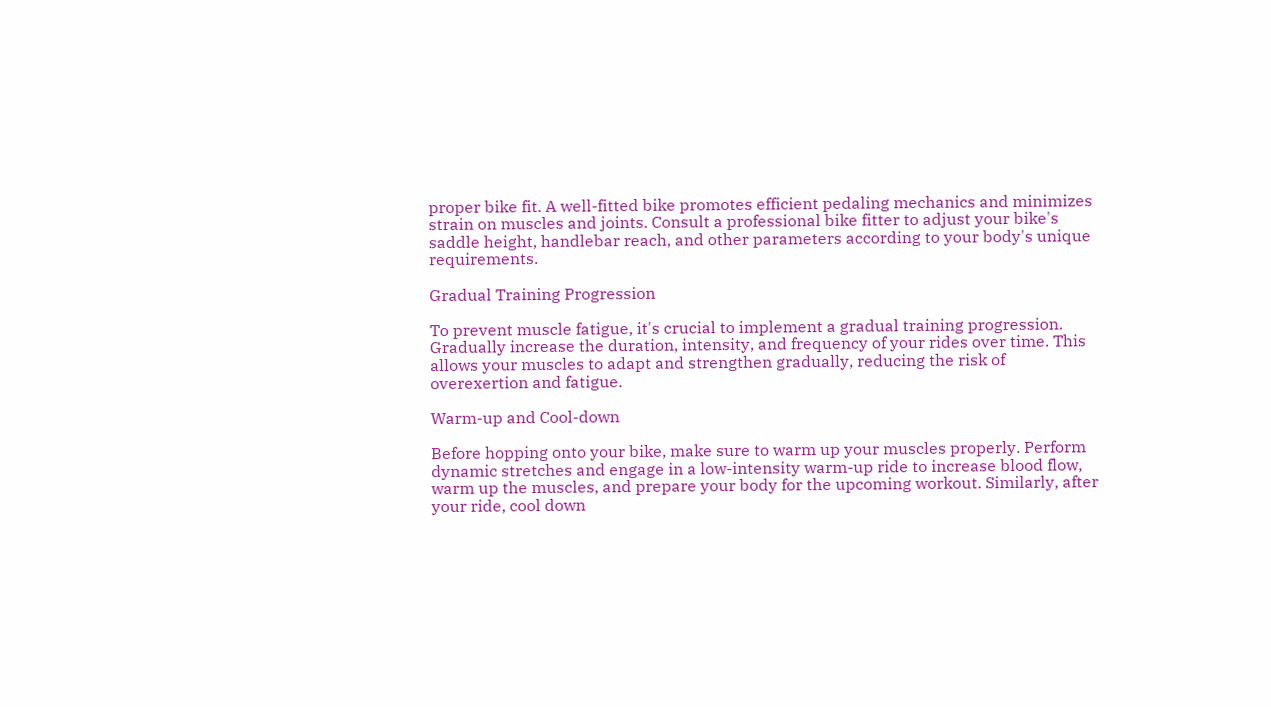proper bike fit. A well-fitted bike promotes efficient pedaling mechanics and minimizes strain on muscles and joints. Consult a professional bike fitter to adjust your bike's saddle height, handlebar reach, and other parameters according to your body's unique requirements.

Gradual Training Progression

To prevent muscle fatigue, it's crucial to implement a gradual training progression. Gradually increase the duration, intensity, and frequency of your rides over time. This allows your muscles to adapt and strengthen gradually, reducing the risk of overexertion and fatigue.

Warm-up and Cool-down

Before hopping onto your bike, make sure to warm up your muscles properly. Perform dynamic stretches and engage in a low-intensity warm-up ride to increase blood flow, warm up the muscles, and prepare your body for the upcoming workout. Similarly, after your ride, cool down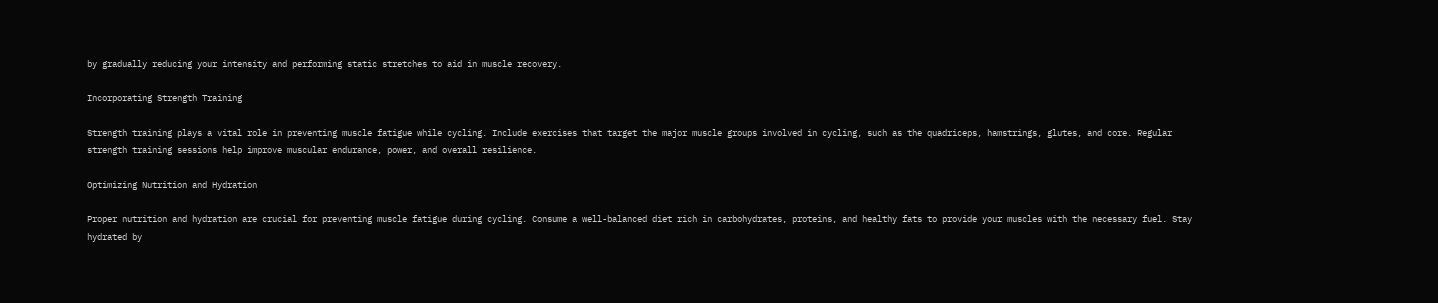by gradually reducing your intensity and performing static stretches to aid in muscle recovery.

Incorporating Strength Training

Strength training plays a vital role in preventing muscle fatigue while cycling. Include exercises that target the major muscle groups involved in cycling, such as the quadriceps, hamstrings, glutes, and core. Regular strength training sessions help improve muscular endurance, power, and overall resilience.

Optimizing Nutrition and Hydration

Proper nutrition and hydration are crucial for preventing muscle fatigue during cycling. Consume a well-balanced diet rich in carbohydrates, proteins, and healthy fats to provide your muscles with the necessary fuel. Stay hydrated by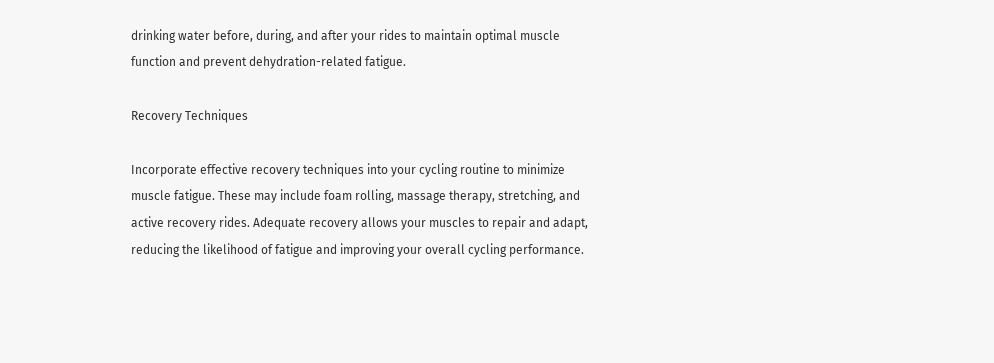drinking water before, during, and after your rides to maintain optimal muscle function and prevent dehydration-related fatigue.

Recovery Techniques

Incorporate effective recovery techniques into your cycling routine to minimize muscle fatigue. These may include foam rolling, massage therapy, stretching, and active recovery rides. Adequate recovery allows your muscles to repair and adapt, reducing the likelihood of fatigue and improving your overall cycling performance.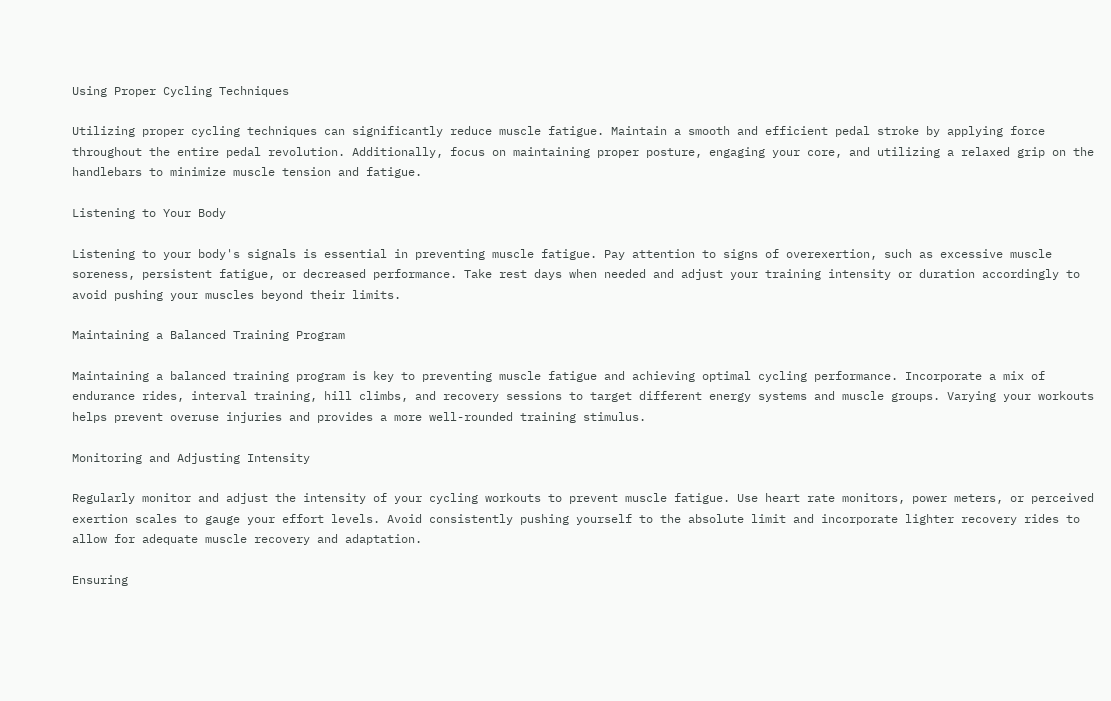Using Proper Cycling Techniques

Utilizing proper cycling techniques can significantly reduce muscle fatigue. Maintain a smooth and efficient pedal stroke by applying force throughout the entire pedal revolution. Additionally, focus on maintaining proper posture, engaging your core, and utilizing a relaxed grip on the handlebars to minimize muscle tension and fatigue.

Listening to Your Body

Listening to your body's signals is essential in preventing muscle fatigue. Pay attention to signs of overexertion, such as excessive muscle soreness, persistent fatigue, or decreased performance. Take rest days when needed and adjust your training intensity or duration accordingly to avoid pushing your muscles beyond their limits.

Maintaining a Balanced Training Program

Maintaining a balanced training program is key to preventing muscle fatigue and achieving optimal cycling performance. Incorporate a mix of endurance rides, interval training, hill climbs, and recovery sessions to target different energy systems and muscle groups. Varying your workouts helps prevent overuse injuries and provides a more well-rounded training stimulus.

Monitoring and Adjusting Intensity

Regularly monitor and adjust the intensity of your cycling workouts to prevent muscle fatigue. Use heart rate monitors, power meters, or perceived exertion scales to gauge your effort levels. Avoid consistently pushing yourself to the absolute limit and incorporate lighter recovery rides to allow for adequate muscle recovery and adaptation.

Ensuring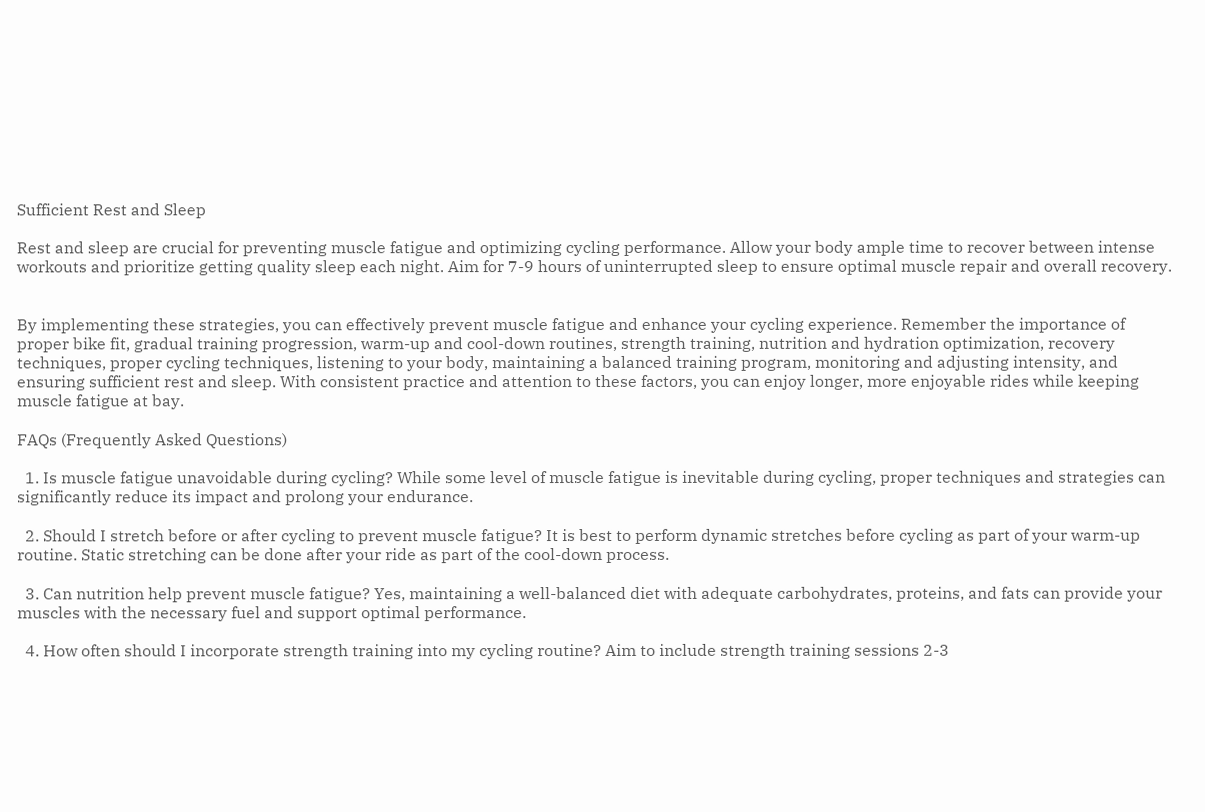Sufficient Rest and Sleep

Rest and sleep are crucial for preventing muscle fatigue and optimizing cycling performance. Allow your body ample time to recover between intense workouts and prioritize getting quality sleep each night. Aim for 7-9 hours of uninterrupted sleep to ensure optimal muscle repair and overall recovery.


By implementing these strategies, you can effectively prevent muscle fatigue and enhance your cycling experience. Remember the importance of proper bike fit, gradual training progression, warm-up and cool-down routines, strength training, nutrition and hydration optimization, recovery techniques, proper cycling techniques, listening to your body, maintaining a balanced training program, monitoring and adjusting intensity, and ensuring sufficient rest and sleep. With consistent practice and attention to these factors, you can enjoy longer, more enjoyable rides while keeping muscle fatigue at bay.

FAQs (Frequently Asked Questions)

  1. Is muscle fatigue unavoidable during cycling? While some level of muscle fatigue is inevitable during cycling, proper techniques and strategies can significantly reduce its impact and prolong your endurance.

  2. Should I stretch before or after cycling to prevent muscle fatigue? It is best to perform dynamic stretches before cycling as part of your warm-up routine. Static stretching can be done after your ride as part of the cool-down process.

  3. Can nutrition help prevent muscle fatigue? Yes, maintaining a well-balanced diet with adequate carbohydrates, proteins, and fats can provide your muscles with the necessary fuel and support optimal performance.

  4. How often should I incorporate strength training into my cycling routine? Aim to include strength training sessions 2-3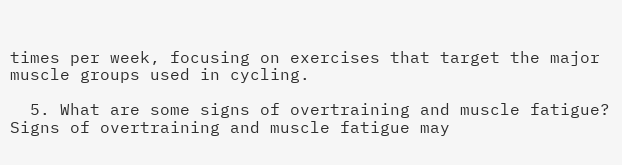times per week, focusing on exercises that target the major muscle groups used in cycling.

  5. What are some signs of overtraining and muscle fatigue? Signs of overtraining and muscle fatigue may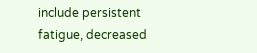include persistent fatigue, decreased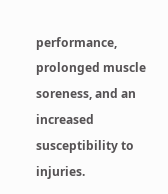performance, prolonged muscle soreness, and an increased susceptibility to injuries.